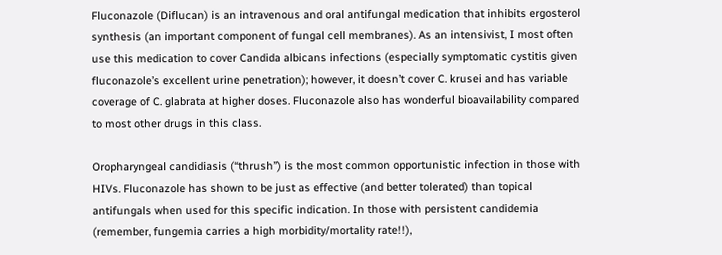Fluconazole (Diflucan) is an intravenous and oral antifungal medication that inhibits ergosterol synthesis (an important component of fungal cell membranes). As an intensivist, I most often use this medication to cover Candida albicans infections (especially symptomatic cystitis given fluconazole’s excellent urine penetration); however, it doesn’t cover C. krusei and has variable coverage of C. glabrata at higher doses. Fluconazole also has wonderful bioavailability compared to most other drugs in this class.

Oropharyngeal candidiasis (“thrush”) is the most common opportunistic infection in those with HIVs. Fluconazole has shown to be just as effective (and better tolerated) than topical antifungals when used for this specific indication. In those with persistent candidemia (remember, fungemia carries a high morbidity/mortality rate!!),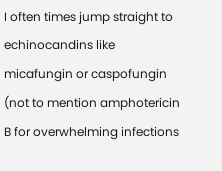I often times jump straight to echinocandins like micafungin or caspofungin (not to mention amphotericin B for overwhelming infections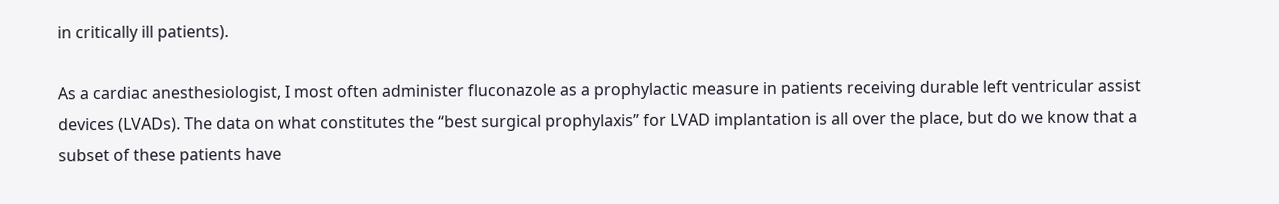in critically ill patients).

As a cardiac anesthesiologist, I most often administer fluconazole as a prophylactic measure in patients receiving durable left ventricular assist devices (LVADs). The data on what constitutes the “best surgical prophylaxis” for LVAD implantation is all over the place, but do we know that a subset of these patients have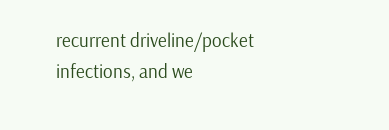recurrent driveline/pocket infections, and we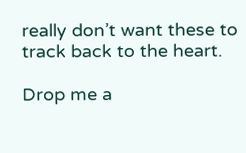really don’t want these to track back to the heart.

Drop me a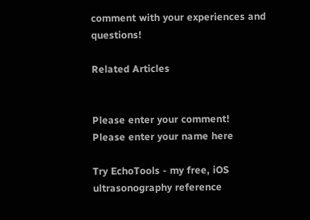comment with your experiences and questions!

Related Articles


Please enter your comment!
Please enter your name here

Try EchoTools - my free, iOS ultrasonography reference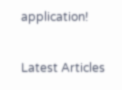application!

Latest Articles